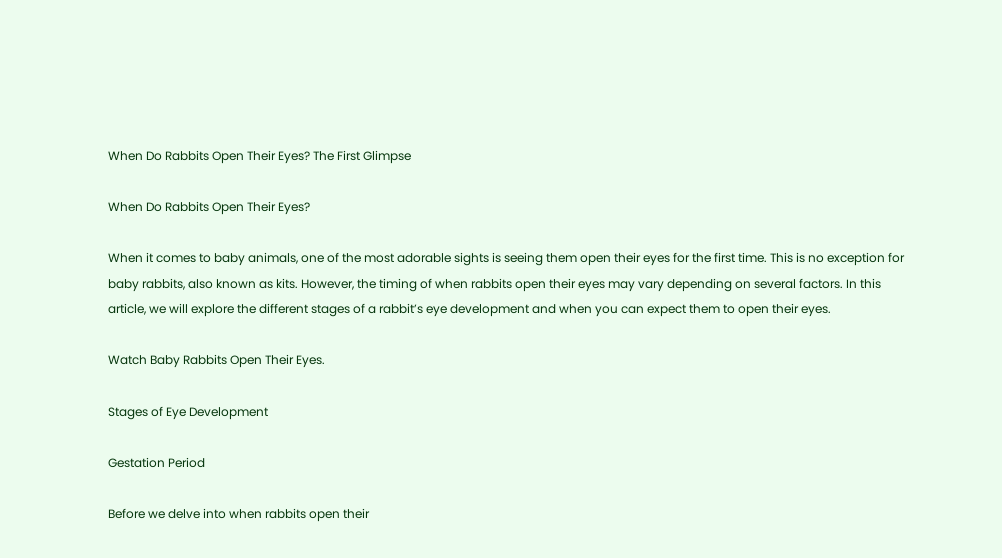When Do Rabbits Open Their Eyes? The First Glimpse

When Do Rabbits Open Their Eyes?

When it comes to baby animals, one of the most adorable sights is seeing them open their eyes for the first time. This is no exception for baby rabbits, also known as kits. However, the timing of when rabbits open their eyes may vary depending on several factors. In this article, we will explore the different stages of a rabbit’s eye development and when you can expect them to open their eyes.

Watch Baby Rabbits Open Their Eyes.

Stages of Eye Development

Gestation Period

Before we delve into when rabbits open their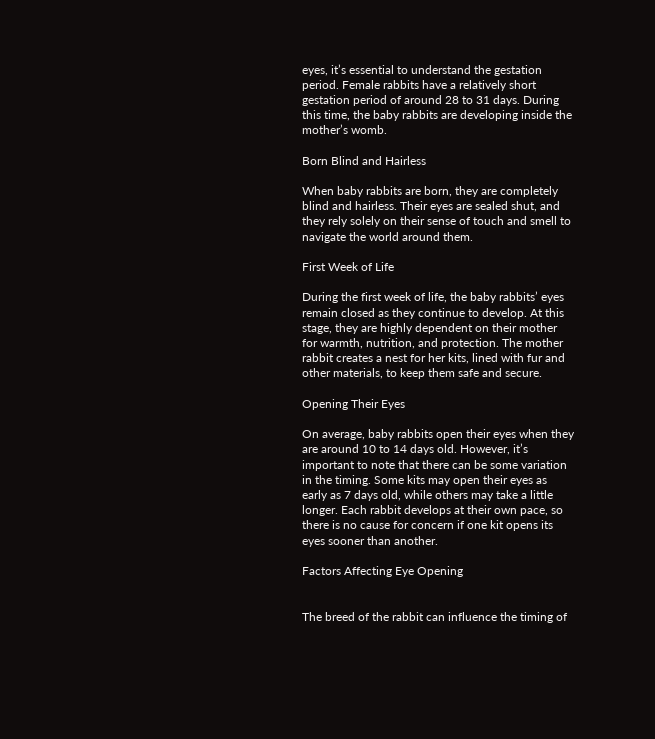eyes, it’s essential to understand the gestation period. Female rabbits have a relatively short gestation period of around 28 to 31 days. During this time, the baby rabbits are developing inside the mother’s womb.

Born Blind and Hairless

When baby rabbits are born, they are completely blind and hairless. Their eyes are sealed shut, and they rely solely on their sense of touch and smell to navigate the world around them.

First Week of Life

During the first week of life, the baby rabbits’ eyes remain closed as they continue to develop. At this stage, they are highly dependent on their mother for warmth, nutrition, and protection. The mother rabbit creates a nest for her kits, lined with fur and other materials, to keep them safe and secure.

Opening Their Eyes

On average, baby rabbits open their eyes when they are around 10 to 14 days old. However, it’s important to note that there can be some variation in the timing. Some kits may open their eyes as early as 7 days old, while others may take a little longer. Each rabbit develops at their own pace, so there is no cause for concern if one kit opens its eyes sooner than another.

Factors Affecting Eye Opening


The breed of the rabbit can influence the timing of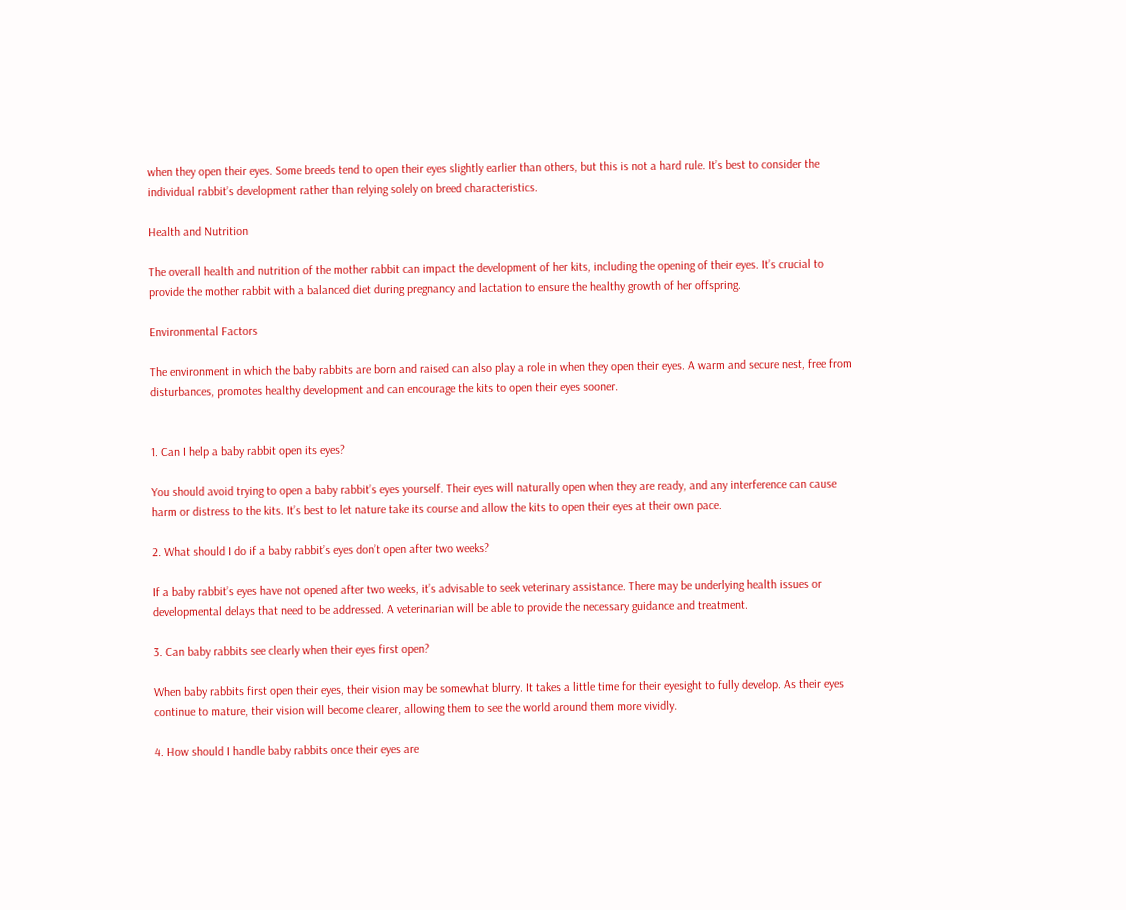when they open their eyes. Some breeds tend to open their eyes slightly earlier than others, but this is not a hard rule. It’s best to consider the individual rabbit’s development rather than relying solely on breed characteristics.

Health and Nutrition

The overall health and nutrition of the mother rabbit can impact the development of her kits, including the opening of their eyes. It’s crucial to provide the mother rabbit with a balanced diet during pregnancy and lactation to ensure the healthy growth of her offspring.

Environmental Factors

The environment in which the baby rabbits are born and raised can also play a role in when they open their eyes. A warm and secure nest, free from disturbances, promotes healthy development and can encourage the kits to open their eyes sooner.


1. Can I help a baby rabbit open its eyes?

You should avoid trying to open a baby rabbit’s eyes yourself. Their eyes will naturally open when they are ready, and any interference can cause harm or distress to the kits. It’s best to let nature take its course and allow the kits to open their eyes at their own pace.

2. What should I do if a baby rabbit’s eyes don’t open after two weeks?

If a baby rabbit’s eyes have not opened after two weeks, it’s advisable to seek veterinary assistance. There may be underlying health issues or developmental delays that need to be addressed. A veterinarian will be able to provide the necessary guidance and treatment.

3. Can baby rabbits see clearly when their eyes first open?

When baby rabbits first open their eyes, their vision may be somewhat blurry. It takes a little time for their eyesight to fully develop. As their eyes continue to mature, their vision will become clearer, allowing them to see the world around them more vividly.

4. How should I handle baby rabbits once their eyes are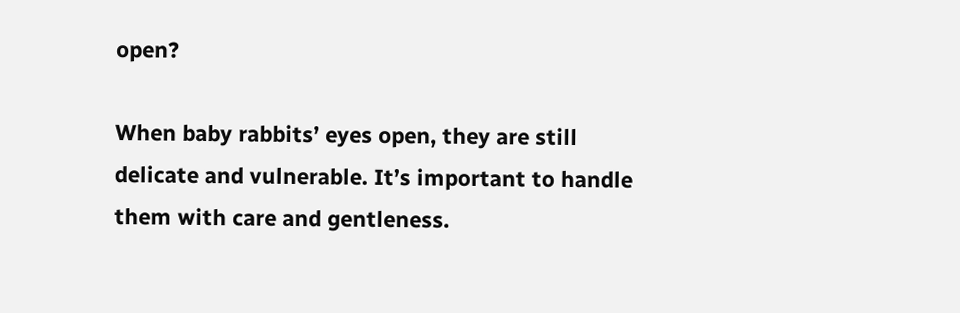open?

When baby rabbits’ eyes open, they are still delicate and vulnerable. It’s important to handle them with care and gentleness.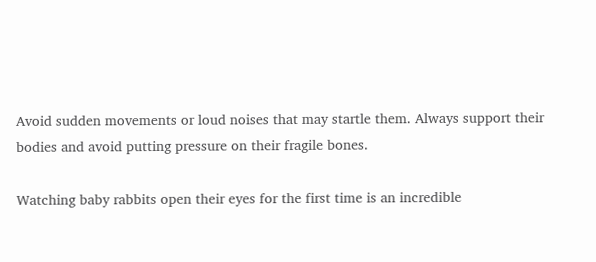Avoid sudden movements or loud noises that may startle them. Always support their bodies and avoid putting pressure on their fragile bones.

Watching baby rabbits open their eyes for the first time is an incredible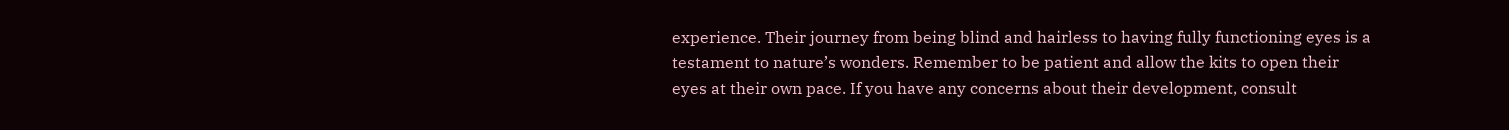experience. Their journey from being blind and hairless to having fully functioning eyes is a testament to nature’s wonders. Remember to be patient and allow the kits to open their eyes at their own pace. If you have any concerns about their development, consult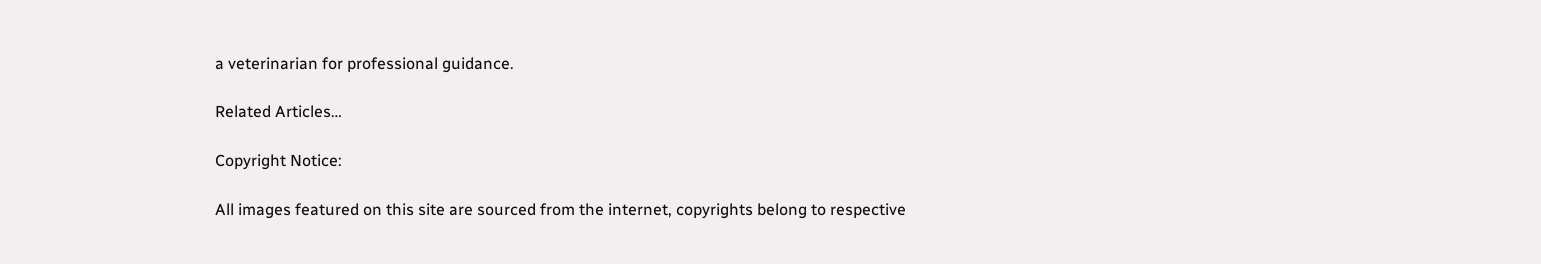a veterinarian for professional guidance.

Related Articles…

Copyright Notice:

All images featured on this site are sourced from the internet, copyrights belong to respective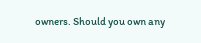owners. Should you own any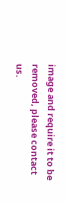image and require it to be removed, please contact us.